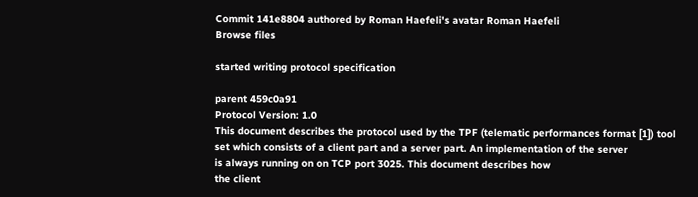Commit 141e8804 authored by Roman Haefeli's avatar Roman Haefeli
Browse files

started writing protocol specification

parent 459c0a91
Protocol Version: 1.0
This document describes the protocol used by the TPF (telematic performances format [1]) tool
set which consists of a client part and a server part. An implementation of the server
is always running on on TCP port 3025. This document describes how
the client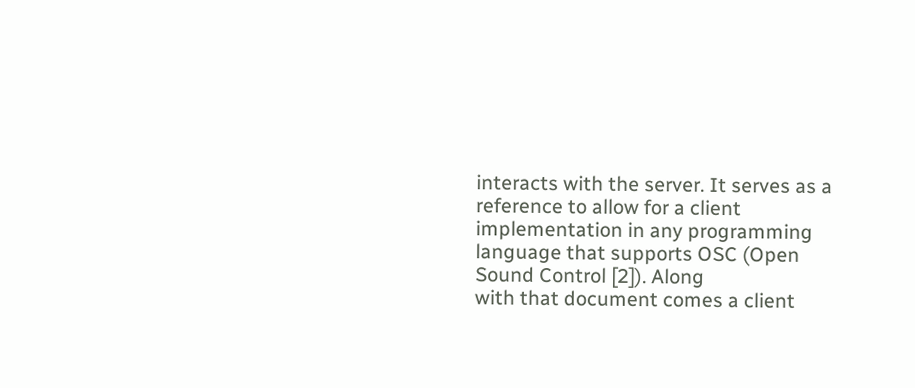interacts with the server. It serves as a reference to allow for a client
implementation in any programming language that supports OSC (Open Sound Control [2]). Along
with that document comes a client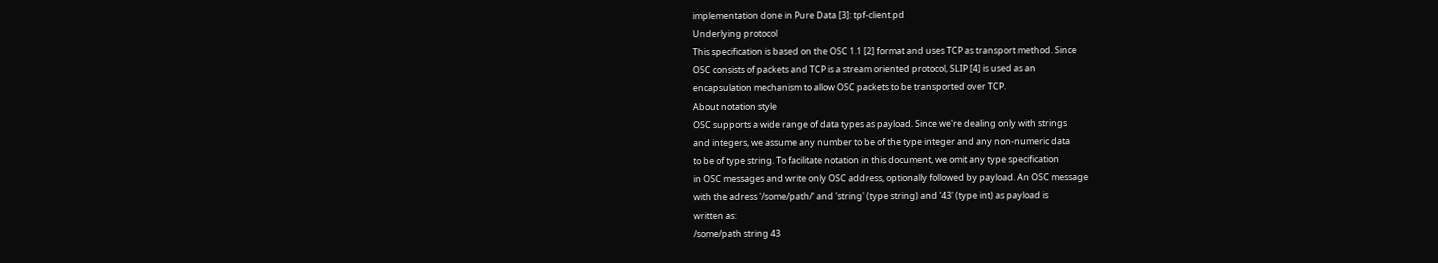implementation done in Pure Data [3]: tpf-client.pd
Underlying protocol
This specification is based on the OSC 1.1 [2] format and uses TCP as transport method. Since
OSC consists of packets and TCP is a stream oriented protocol, SLIP [4] is used as an
encapsulation mechanism to allow OSC packets to be transported over TCP.
About notation style
OSC supports a wide range of data types as payload. Since we're dealing only with strings
and integers, we assume any number to be of the type integer and any non-numeric data
to be of type string. To facilitate notation in this document, we omit any type specification
in OSC messages and write only OSC address, optionally followed by payload. An OSC message
with the adress '/some/path/' and 'string' (type string) and '43' (type int) as payload is
written as:
/some/path string 43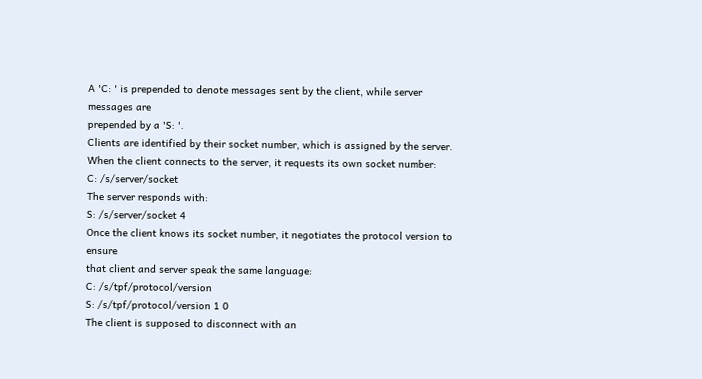A 'C: ' is prepended to denote messages sent by the client, while server messages are
prepended by a 'S: '.
Clients are identified by their socket number, which is assigned by the server.
When the client connects to the server, it requests its own socket number:
C: /s/server/socket
The server responds with:
S: /s/server/socket 4
Once the client knows its socket number, it negotiates the protocol version to ensure
that client and server speak the same language:
C: /s/tpf/protocol/version
S: /s/tpf/protocol/version 1 0
The client is supposed to disconnect with an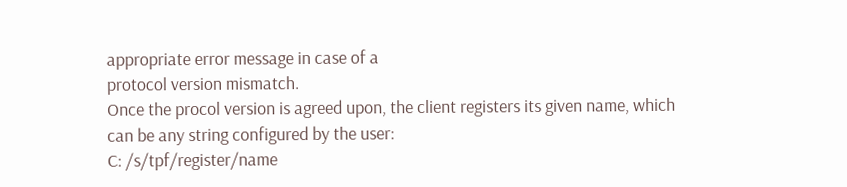appropriate error message in case of a
protocol version mismatch.
Once the procol version is agreed upon, the client registers its given name, which
can be any string configured by the user:
C: /s/tpf/register/name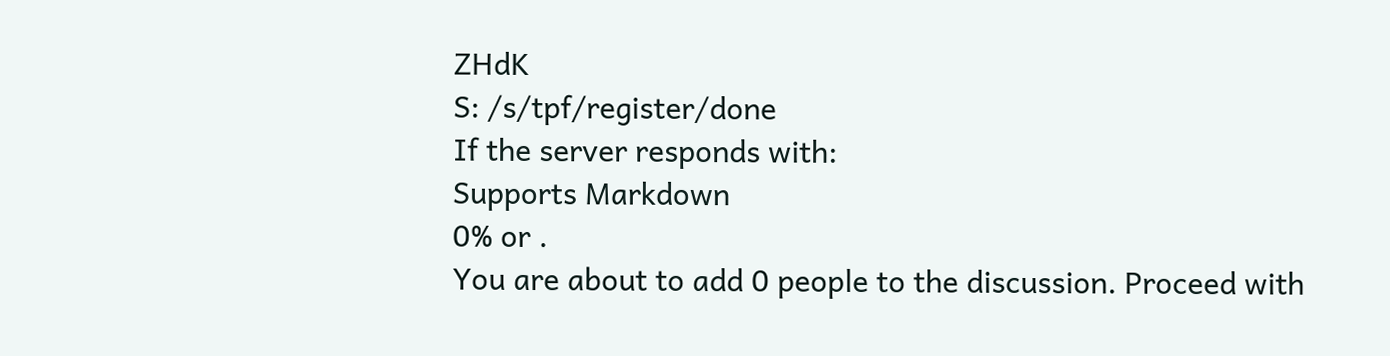ZHdK
S: /s/tpf/register/done
If the server responds with:
Supports Markdown
0% or .
You are about to add 0 people to the discussion. Proceed with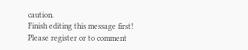caution.
Finish editing this message first!
Please register or to comment